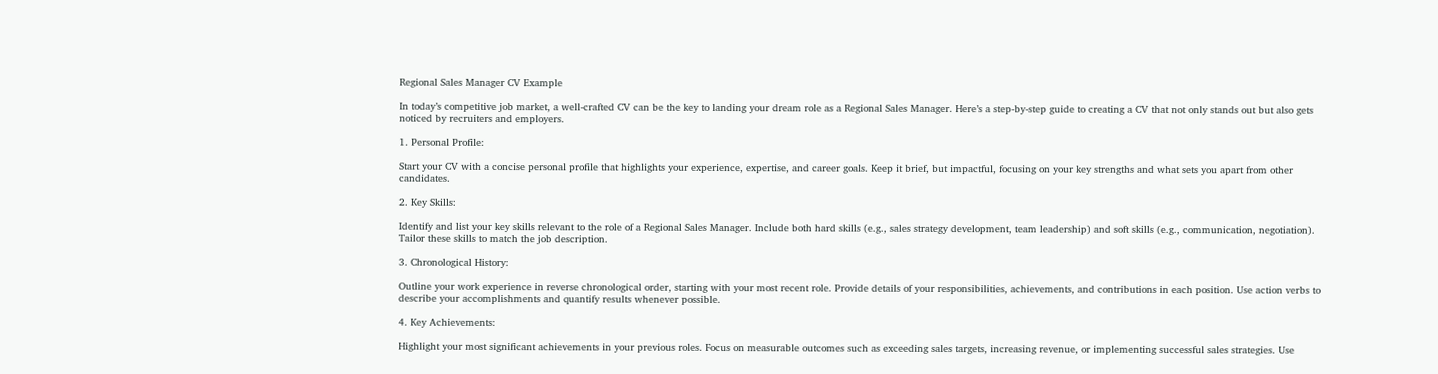Regional Sales Manager CV Example

In today’s competitive job market, a well-crafted CV can be the key to landing your dream role as a Regional Sales Manager. Here’s a step-by-step guide to creating a CV that not only stands out but also gets noticed by recruiters and employers.

1. Personal Profile:

Start your CV with a concise personal profile that highlights your experience, expertise, and career goals. Keep it brief, but impactful, focusing on your key strengths and what sets you apart from other candidates.

2. Key Skills:

Identify and list your key skills relevant to the role of a Regional Sales Manager. Include both hard skills (e.g., sales strategy development, team leadership) and soft skills (e.g., communication, negotiation). Tailor these skills to match the job description.

3. Chronological History:

Outline your work experience in reverse chronological order, starting with your most recent role. Provide details of your responsibilities, achievements, and contributions in each position. Use action verbs to describe your accomplishments and quantify results whenever possible.

4. Key Achievements:

Highlight your most significant achievements in your previous roles. Focus on measurable outcomes such as exceeding sales targets, increasing revenue, or implementing successful sales strategies. Use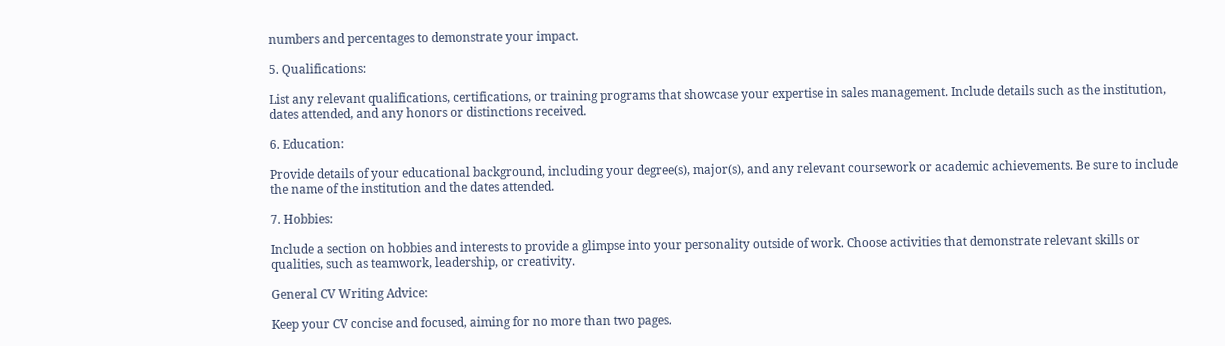numbers and percentages to demonstrate your impact.

5. Qualifications:

List any relevant qualifications, certifications, or training programs that showcase your expertise in sales management. Include details such as the institution, dates attended, and any honors or distinctions received.

6. Education:

Provide details of your educational background, including your degree(s), major(s), and any relevant coursework or academic achievements. Be sure to include the name of the institution and the dates attended.

7. Hobbies:

Include a section on hobbies and interests to provide a glimpse into your personality outside of work. Choose activities that demonstrate relevant skills or qualities, such as teamwork, leadership, or creativity.

General CV Writing Advice:

Keep your CV concise and focused, aiming for no more than two pages.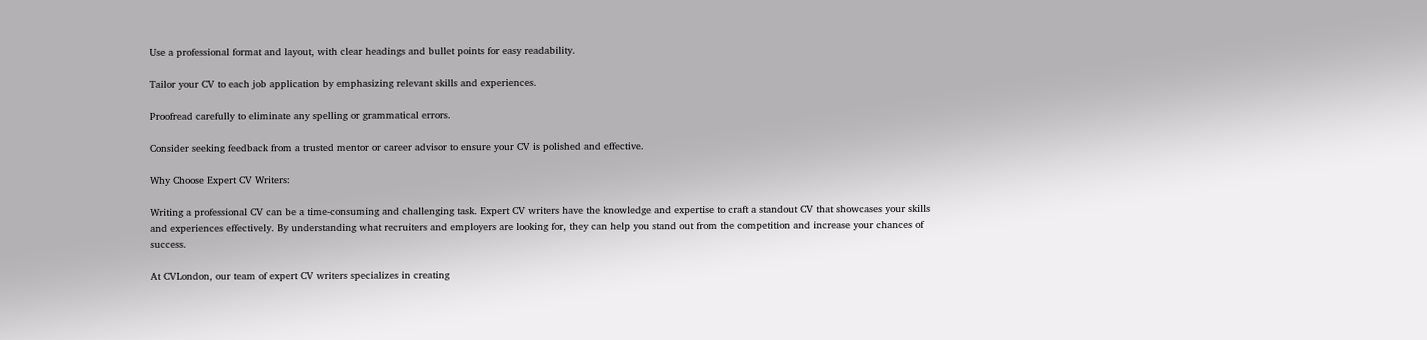Use a professional format and layout, with clear headings and bullet points for easy readability.

Tailor your CV to each job application by emphasizing relevant skills and experiences.

Proofread carefully to eliminate any spelling or grammatical errors.

Consider seeking feedback from a trusted mentor or career advisor to ensure your CV is polished and effective.

Why Choose Expert CV Writers:

Writing a professional CV can be a time-consuming and challenging task. Expert CV writers have the knowledge and expertise to craft a standout CV that showcases your skills and experiences effectively. By understanding what recruiters and employers are looking for, they can help you stand out from the competition and increase your chances of success.

At CVLondon, our team of expert CV writers specializes in creating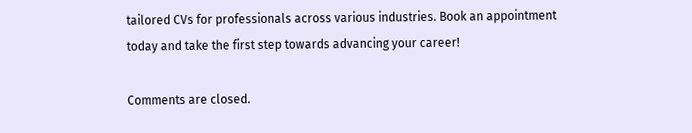tailored CVs for professionals across various industries. Book an appointment today and take the first step towards advancing your career!

Comments are closed.